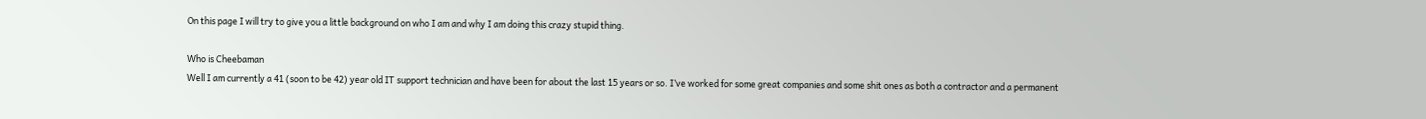On this page I will try to give you a little background on who I am and why I am doing this crazy stupid thing.

Who is Cheebaman
Well I am currently a 41 (soon to be 42) year old IT support technician and have been for about the last 15 years or so. I’ve worked for some great companies and some shit ones as both a contractor and a permanent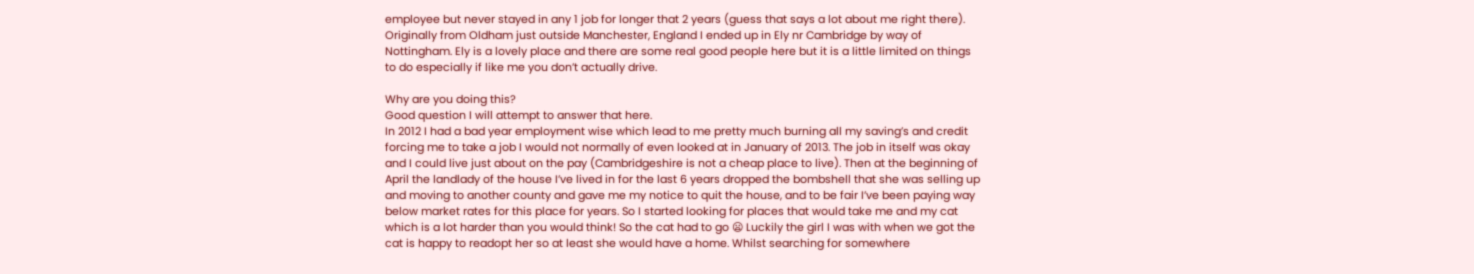employee but never stayed in any 1 job for longer that 2 years (guess that says a lot about me right there). Originally from Oldham just outside Manchester, England I ended up in Ely nr Cambridge by way of Nottingham. Ely is a lovely place and there are some real good people here but it is a little limited on things to do especially if like me you don’t actually drive.

Why are you doing this?
Good question I will attempt to answer that here.
In 2012 I had a bad year employment wise which lead to me pretty much burning all my saving’s and credit forcing me to take a job I would not normally of even looked at in January of 2013. The job in itself was okay and I could live just about on the pay (Cambridgeshire is not a cheap place to live). Then at the beginning of April the landlady of the house I’ve lived in for the last 6 years dropped the bombshell that she was selling up and moving to another county and gave me my notice to quit the house, and to be fair I’ve been paying way below market rates for this place for years. So I started looking for places that would take me and my cat which is a lot harder than you would think! So the cat had to go 😦 Luckily the girl I was with when we got the cat is happy to readopt her so at least she would have a home. Whilst searching for somewhere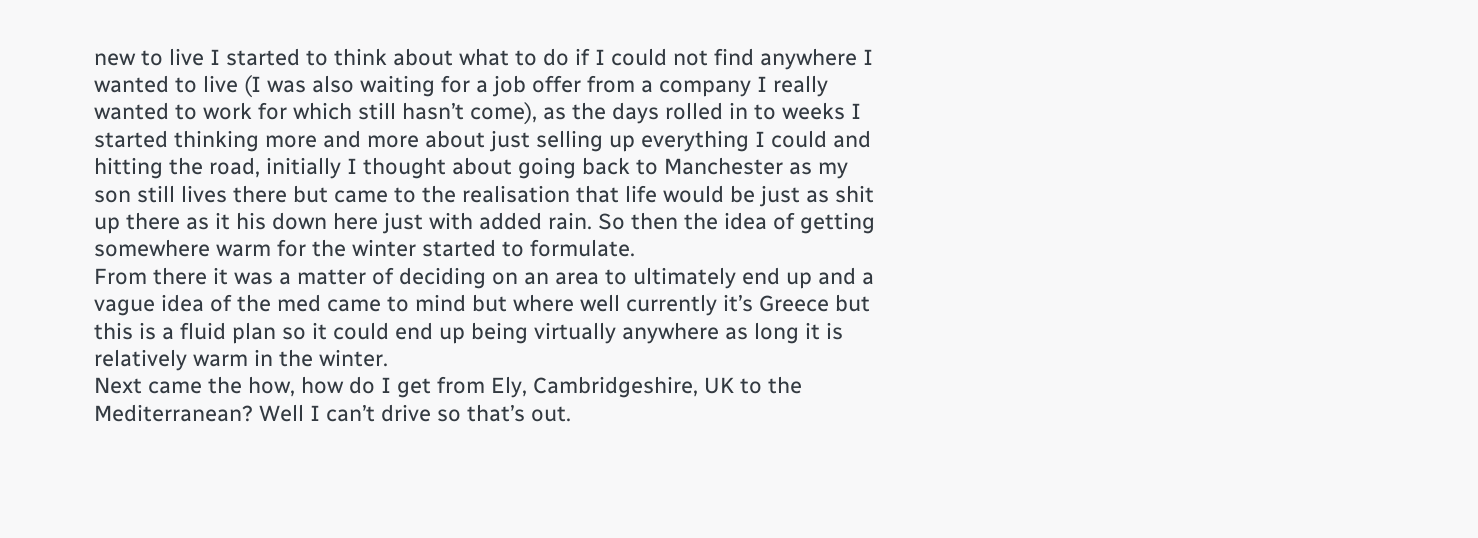new to live I started to think about what to do if I could not find anywhere I wanted to live (I was also waiting for a job offer from a company I really wanted to work for which still hasn’t come), as the days rolled in to weeks I started thinking more and more about just selling up everything I could and hitting the road, initially I thought about going back to Manchester as my son still lives there but came to the realisation that life would be just as shit up there as it his down here just with added rain. So then the idea of getting somewhere warm for the winter started to formulate.
From there it was a matter of deciding on an area to ultimately end up and a vague idea of the med came to mind but where well currently it’s Greece but this is a fluid plan so it could end up being virtually anywhere as long it is relatively warm in the winter.
Next came the how, how do I get from Ely, Cambridgeshire, UK to the Mediterranean? Well I can’t drive so that’s out.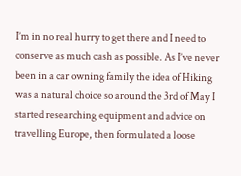I’m in no real hurry to get there and I need to conserve as much cash as possible. As I’ve never been in a car owning family the idea of Hiking was a natural choice so around the 3rd of May I started researching equipment and advice on travelling Europe, then formulated a loose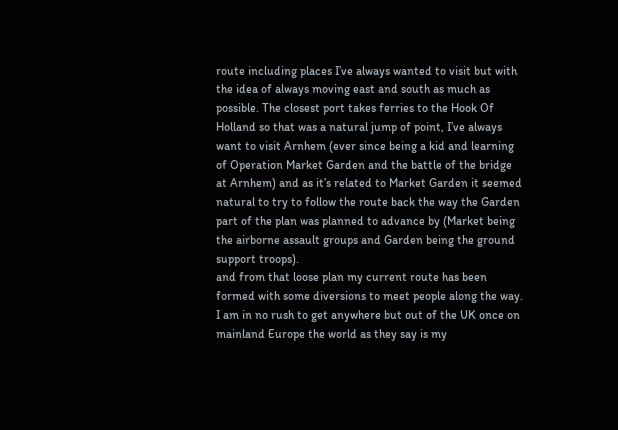route including places I’ve always wanted to visit but with the idea of always moving east and south as much as possible. The closest port takes ferries to the Hook Of Holland so that was a natural jump of point, I’ve always want to visit Arnhem (ever since being a kid and learning of Operation Market Garden and the battle of the bridge at Arnhem) and as it’s related to Market Garden it seemed natural to try to follow the route back the way the Garden part of the plan was planned to advance by (Market being the airborne assault groups and Garden being the ground support troops).
and from that loose plan my current route has been formed with some diversions to meet people along the way. I am in no rush to get anywhere but out of the UK once on mainland Europe the world as they say is my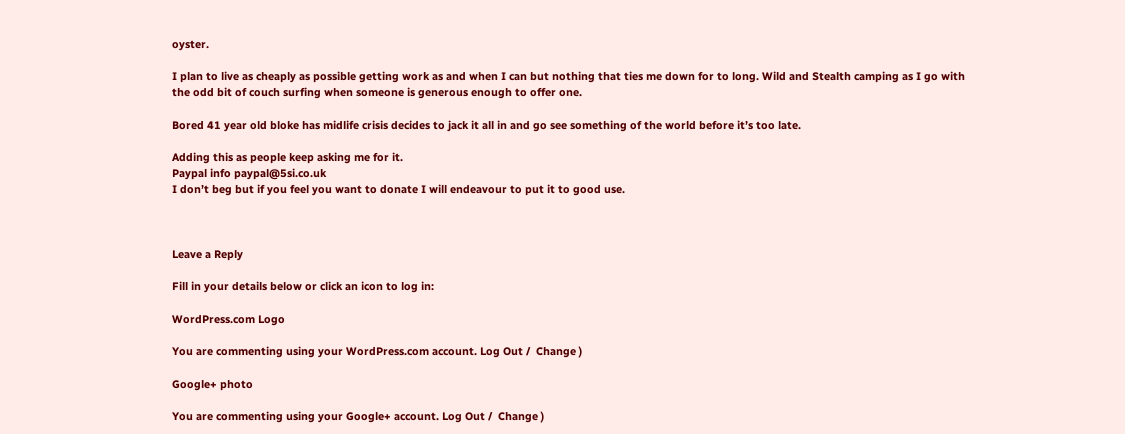oyster.

I plan to live as cheaply as possible getting work as and when I can but nothing that ties me down for to long. Wild and Stealth camping as I go with the odd bit of couch surfing when someone is generous enough to offer one.

Bored 41 year old bloke has midlife crisis decides to jack it all in and go see something of the world before it’s too late.

Adding this as people keep asking me for it.
Paypal info paypal@5si.co.uk
I don’t beg but if you feel you want to donate I will endeavour to put it to good use.



Leave a Reply

Fill in your details below or click an icon to log in:

WordPress.com Logo

You are commenting using your WordPress.com account. Log Out /  Change )

Google+ photo

You are commenting using your Google+ account. Log Out /  Change )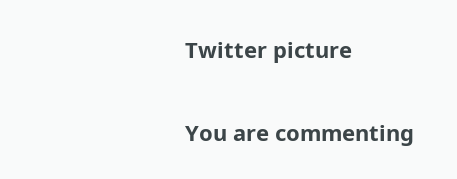Twitter picture

You are commenting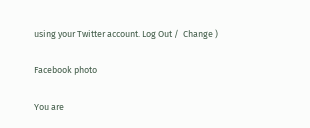using your Twitter account. Log Out /  Change )

Facebook photo

You are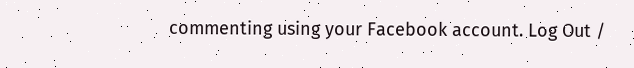commenting using your Facebook account. Log Out /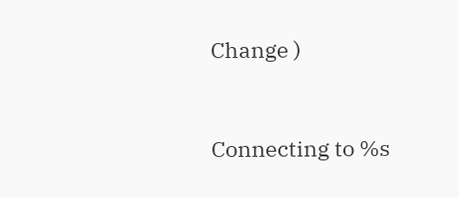Change )


Connecting to %s